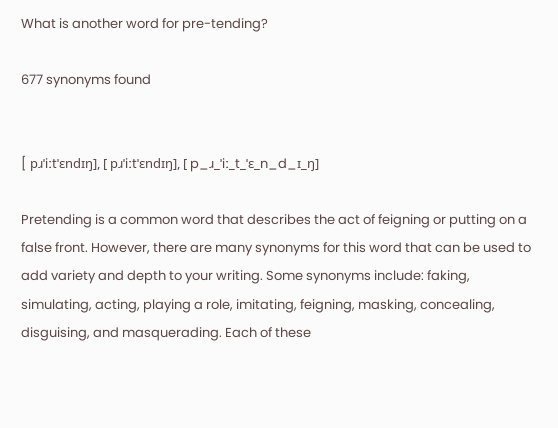What is another word for pre-tending?

677 synonyms found


[ pɹˈiːtˈɛndɪŋ], [ pɹˈiːtˈɛndɪŋ], [ p_ɹ_ˈiː_t_ˈɛ_n_d_ɪ_ŋ]

Pretending is a common word that describes the act of feigning or putting on a false front. However, there are many synonyms for this word that can be used to add variety and depth to your writing. Some synonyms include: faking, simulating, acting, playing a role, imitating, feigning, masking, concealing, disguising, and masquerading. Each of these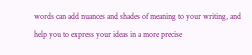words can add nuances and shades of meaning to your writing, and help you to express your ideas in a more precise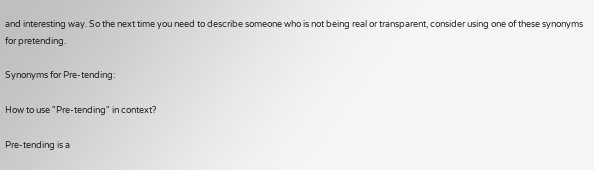and interesting way. So the next time you need to describe someone who is not being real or transparent, consider using one of these synonyms for pretending.

Synonyms for Pre-tending:

How to use "Pre-tending" in context?

Pre-tending is a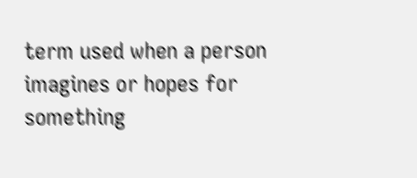term used when a person imagines or hopes for something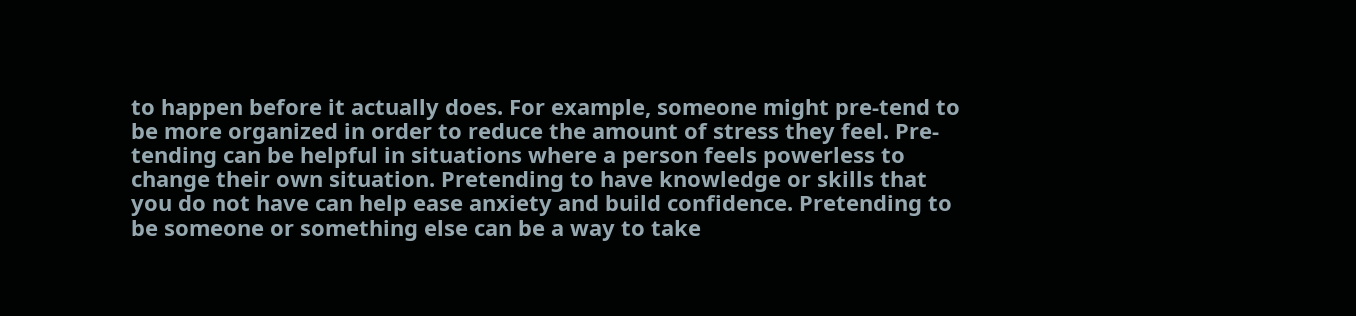to happen before it actually does. For example, someone might pre-tend to be more organized in order to reduce the amount of stress they feel. Pre-tending can be helpful in situations where a person feels powerless to change their own situation. Pretending to have knowledge or skills that you do not have can help ease anxiety and build confidence. Pretending to be someone or something else can be a way to take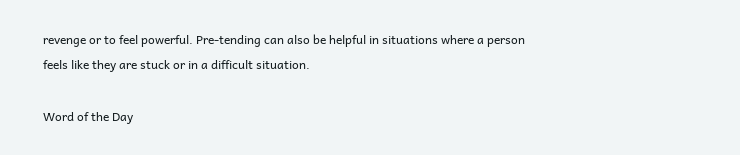revenge or to feel powerful. Pre-tending can also be helpful in situations where a person feels like they are stuck or in a difficult situation.

Word of the Day